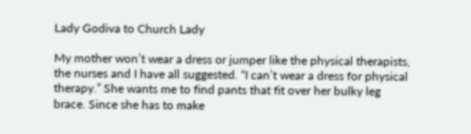Lady Godiva to Church Lady

My mother won’t wear a dress or jumper like the physical therapists, the nurses and I have all suggested. “I can’t wear a dress for physical therapy.” She wants me to find pants that fit over her bulky leg brace. Since she has to make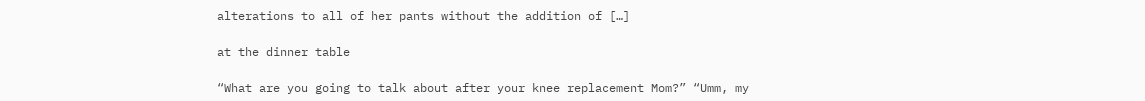alterations to all of her pants without the addition of […]

at the dinner table

“What are you going to talk about after your knee replacement Mom?” “Umm, my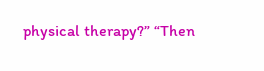physical therapy?” “Then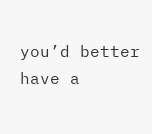you’d better have a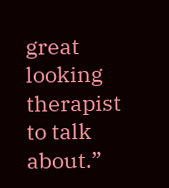great looking therapist to talk about.”